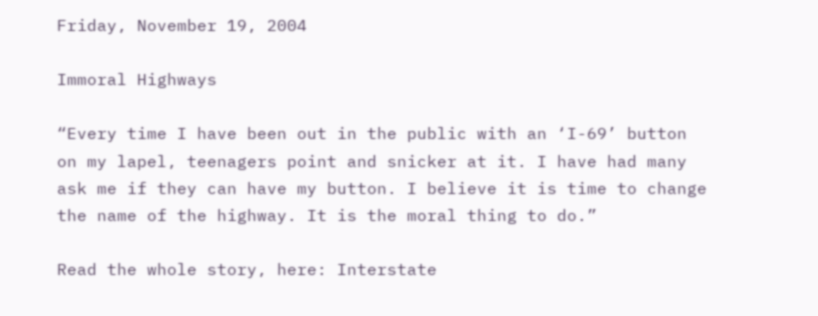Friday, November 19, 2004

Immoral Highways

“Every time I have been out in the public with an ‘I-69’ button on my lapel, teenagers point and snicker at it. I have had many ask me if they can have my button. I believe it is time to change the name of the highway. It is the moral thing to do.”

Read the whole story, here: Interstate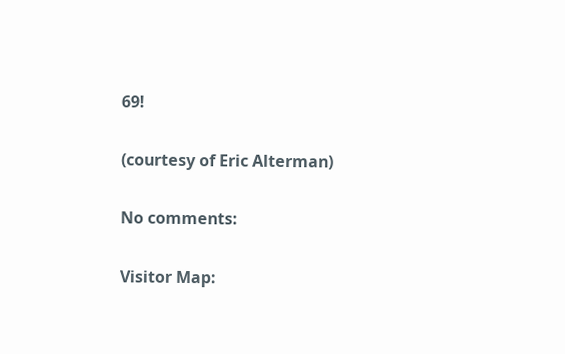69!

(courtesy of Eric Alterman)

No comments:

Visitor Map: